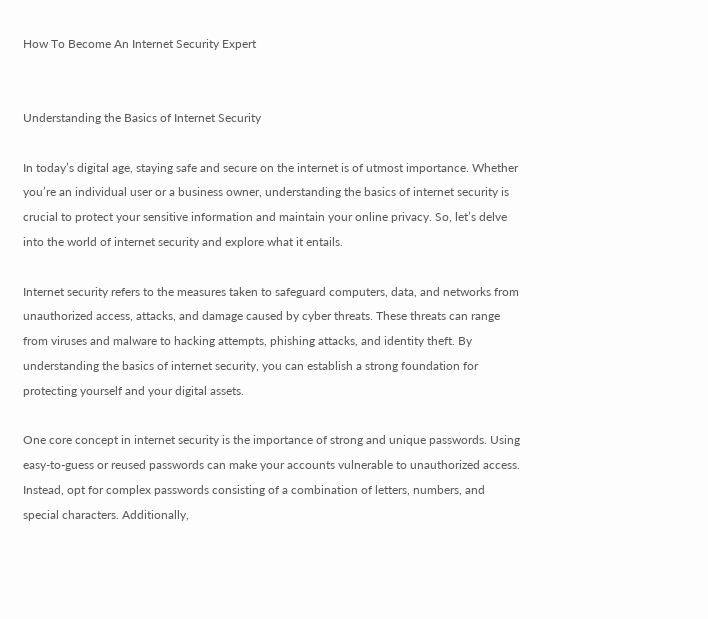How To Become An Internet Security Expert


Understanding the Basics of Internet Security

In today’s digital age, staying safe and secure on the internet is of utmost importance. Whether you’re an individual user or a business owner, understanding the basics of internet security is crucial to protect your sensitive information and maintain your online privacy. So, let’s delve into the world of internet security and explore what it entails.

Internet security refers to the measures taken to safeguard computers, data, and networks from unauthorized access, attacks, and damage caused by cyber threats. These threats can range from viruses and malware to hacking attempts, phishing attacks, and identity theft. By understanding the basics of internet security, you can establish a strong foundation for protecting yourself and your digital assets.

One core concept in internet security is the importance of strong and unique passwords. Using easy-to-guess or reused passwords can make your accounts vulnerable to unauthorized access. Instead, opt for complex passwords consisting of a combination of letters, numbers, and special characters. Additionally,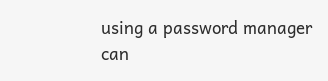using a password manager can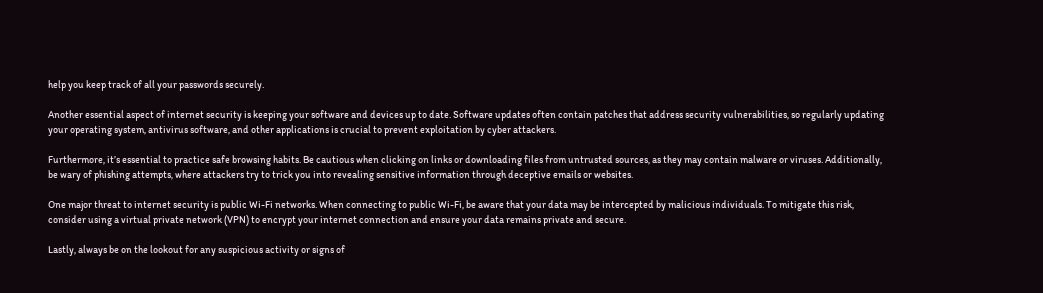help you keep track of all your passwords securely.

Another essential aspect of internet security is keeping your software and devices up to date. Software updates often contain patches that address security vulnerabilities, so regularly updating your operating system, antivirus software, and other applications is crucial to prevent exploitation by cyber attackers.

Furthermore, it’s essential to practice safe browsing habits. Be cautious when clicking on links or downloading files from untrusted sources, as they may contain malware or viruses. Additionally, be wary of phishing attempts, where attackers try to trick you into revealing sensitive information through deceptive emails or websites.

One major threat to internet security is public Wi-Fi networks. When connecting to public Wi-Fi, be aware that your data may be intercepted by malicious individuals. To mitigate this risk, consider using a virtual private network (VPN) to encrypt your internet connection and ensure your data remains private and secure.

Lastly, always be on the lookout for any suspicious activity or signs of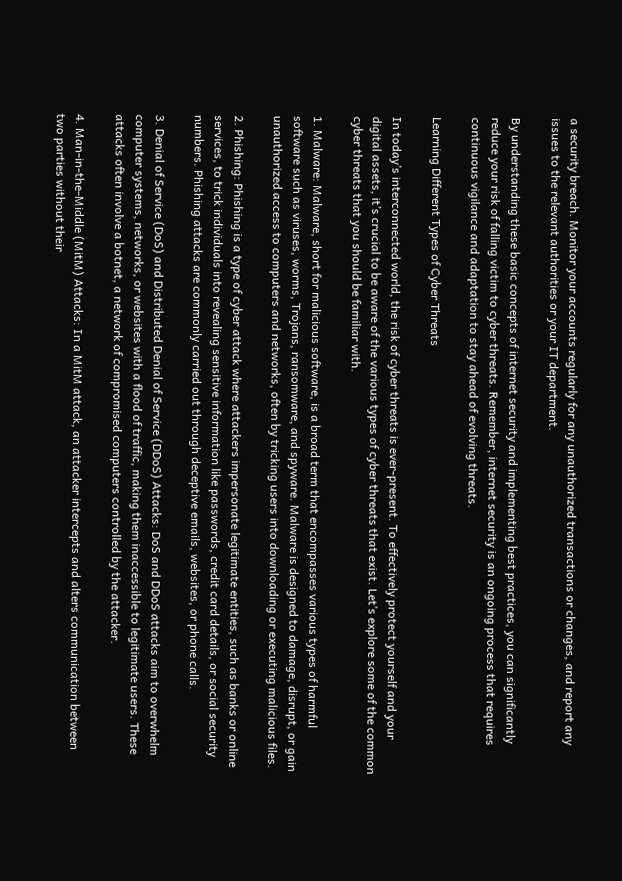a security breach. Monitor your accounts regularly for any unauthorized transactions or changes, and report any issues to the relevant authorities or your IT department.

By understanding these basic concepts of internet security and implementing best practices, you can significantly reduce your risk of falling victim to cyber threats. Remember, internet security is an ongoing process that requires continuous vigilance and adaptation to stay ahead of evolving threats.

Learning Different Types of Cyber Threats

In today’s interconnected world, the risk of cyber threats is ever-present. To effectively protect yourself and your digital assets, it’s crucial to be aware of the various types of cyber threats that exist. Let’s explore some of the common cyber threats that you should be familiar with.

1. Malware: Malware, short for malicious software, is a broad term that encompasses various types of harmful software such as viruses, worms, Trojans, ransomware, and spyware. Malware is designed to damage, disrupt, or gain unauthorized access to computers and networks, often by tricking users into downloading or executing malicious files.

2. Phishing: Phishing is a type of cyber attack where attackers impersonate legitimate entities, such as banks or online services, to trick individuals into revealing sensitive information like passwords, credit card details, or social security numbers. Phishing attacks are commonly carried out through deceptive emails, websites, or phone calls.

3. Denial of Service (DoS) and Distributed Denial of Service (DDoS) Attacks: DoS and DDoS attacks aim to overwhelm computer systems, networks, or websites with a flood of traffic, making them inaccessible to legitimate users. These attacks often involve a botnet, a network of compromised computers controlled by the attacker.

4. Man-in-the-Middle (MitM) Attacks: In a MitM attack, an attacker intercepts and alters communication between two parties without their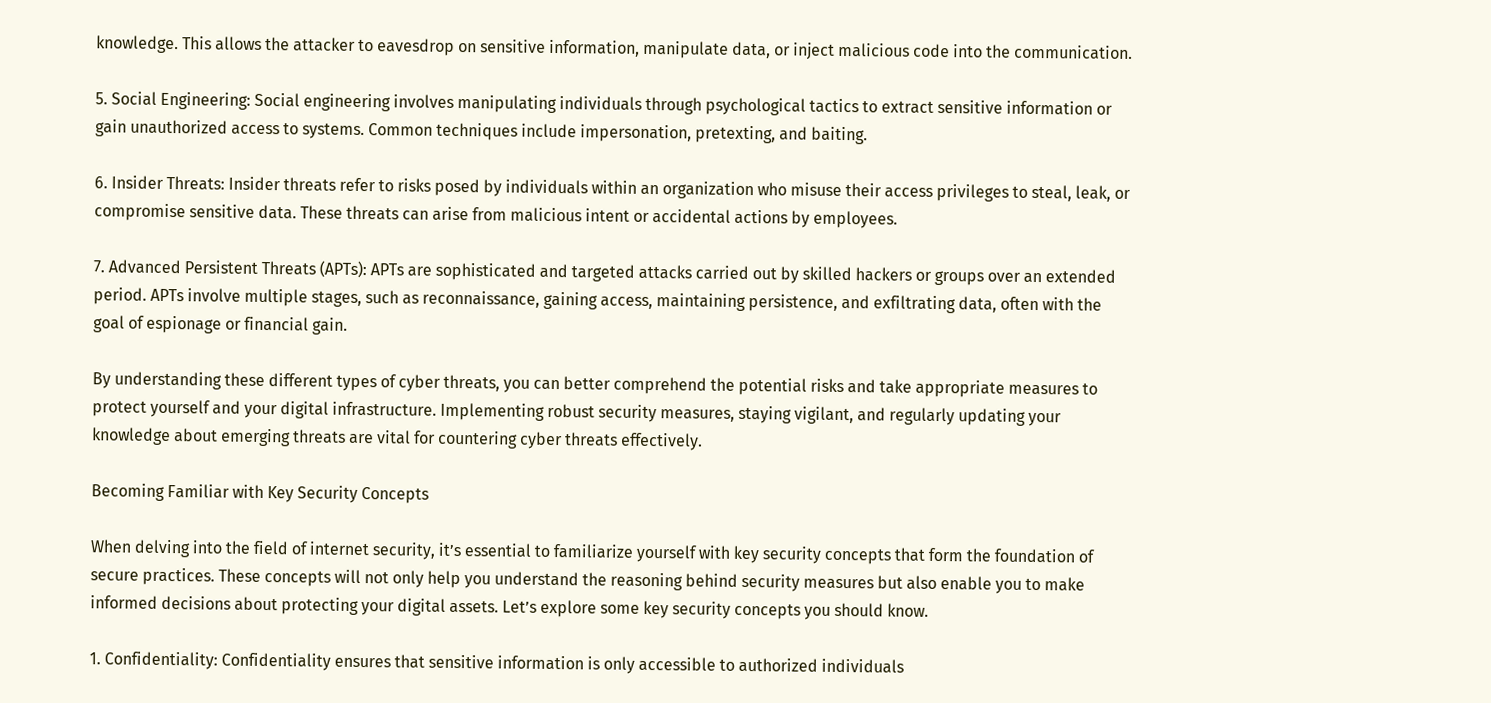knowledge. This allows the attacker to eavesdrop on sensitive information, manipulate data, or inject malicious code into the communication.

5. Social Engineering: Social engineering involves manipulating individuals through psychological tactics to extract sensitive information or gain unauthorized access to systems. Common techniques include impersonation, pretexting, and baiting.

6. Insider Threats: Insider threats refer to risks posed by individuals within an organization who misuse their access privileges to steal, leak, or compromise sensitive data. These threats can arise from malicious intent or accidental actions by employees.

7. Advanced Persistent Threats (APTs): APTs are sophisticated and targeted attacks carried out by skilled hackers or groups over an extended period. APTs involve multiple stages, such as reconnaissance, gaining access, maintaining persistence, and exfiltrating data, often with the goal of espionage or financial gain.

By understanding these different types of cyber threats, you can better comprehend the potential risks and take appropriate measures to protect yourself and your digital infrastructure. Implementing robust security measures, staying vigilant, and regularly updating your knowledge about emerging threats are vital for countering cyber threats effectively.

Becoming Familiar with Key Security Concepts

When delving into the field of internet security, it’s essential to familiarize yourself with key security concepts that form the foundation of secure practices. These concepts will not only help you understand the reasoning behind security measures but also enable you to make informed decisions about protecting your digital assets. Let’s explore some key security concepts you should know.

1. Confidentiality: Confidentiality ensures that sensitive information is only accessible to authorized individuals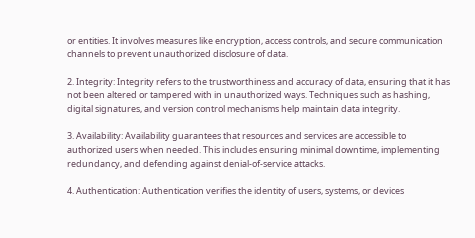or entities. It involves measures like encryption, access controls, and secure communication channels to prevent unauthorized disclosure of data.

2. Integrity: Integrity refers to the trustworthiness and accuracy of data, ensuring that it has not been altered or tampered with in unauthorized ways. Techniques such as hashing, digital signatures, and version control mechanisms help maintain data integrity.

3. Availability: Availability guarantees that resources and services are accessible to authorized users when needed. This includes ensuring minimal downtime, implementing redundancy, and defending against denial-of-service attacks.

4. Authentication: Authentication verifies the identity of users, systems, or devices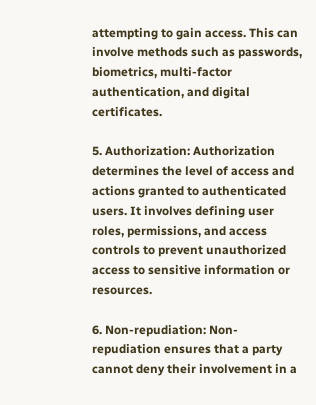attempting to gain access. This can involve methods such as passwords, biometrics, multi-factor authentication, and digital certificates.

5. Authorization: Authorization determines the level of access and actions granted to authenticated users. It involves defining user roles, permissions, and access controls to prevent unauthorized access to sensitive information or resources.

6. Non-repudiation: Non-repudiation ensures that a party cannot deny their involvement in a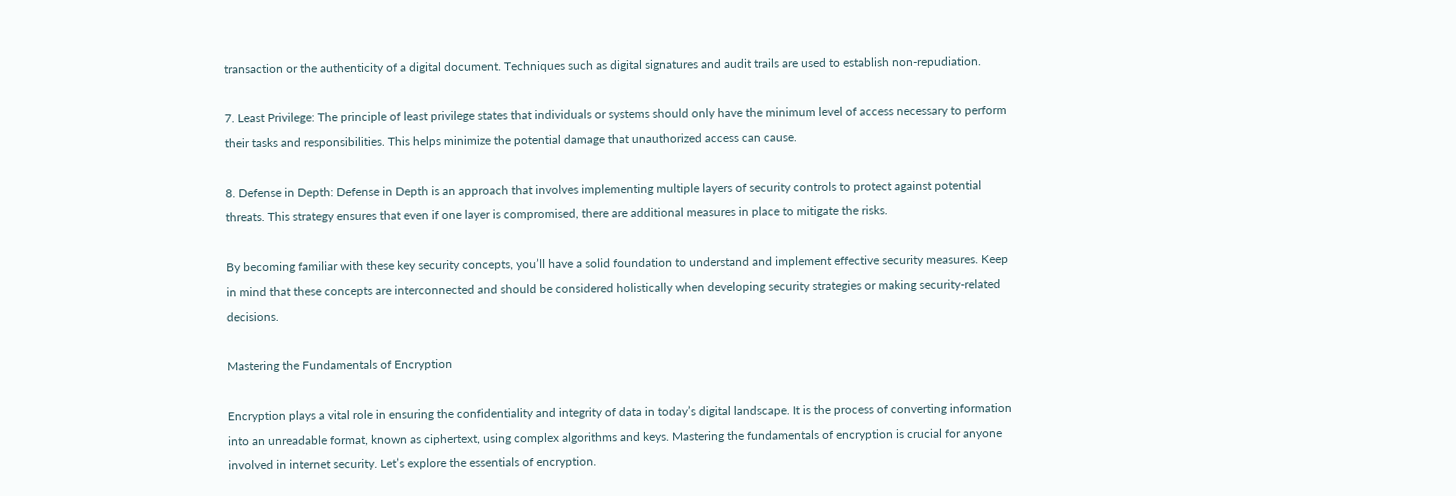transaction or the authenticity of a digital document. Techniques such as digital signatures and audit trails are used to establish non-repudiation.

7. Least Privilege: The principle of least privilege states that individuals or systems should only have the minimum level of access necessary to perform their tasks and responsibilities. This helps minimize the potential damage that unauthorized access can cause.

8. Defense in Depth: Defense in Depth is an approach that involves implementing multiple layers of security controls to protect against potential threats. This strategy ensures that even if one layer is compromised, there are additional measures in place to mitigate the risks.

By becoming familiar with these key security concepts, you’ll have a solid foundation to understand and implement effective security measures. Keep in mind that these concepts are interconnected and should be considered holistically when developing security strategies or making security-related decisions.

Mastering the Fundamentals of Encryption

Encryption plays a vital role in ensuring the confidentiality and integrity of data in today’s digital landscape. It is the process of converting information into an unreadable format, known as ciphertext, using complex algorithms and keys. Mastering the fundamentals of encryption is crucial for anyone involved in internet security. Let’s explore the essentials of encryption.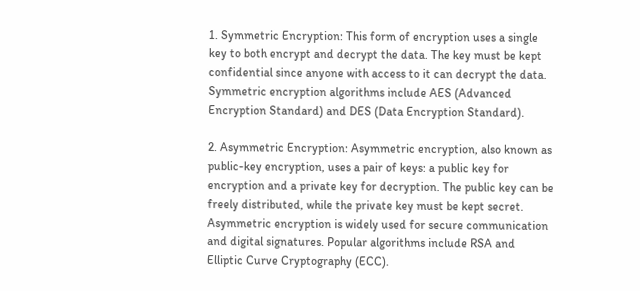1. Symmetric Encryption: This form of encryption uses a single key to both encrypt and decrypt the data. The key must be kept confidential since anyone with access to it can decrypt the data. Symmetric encryption algorithms include AES (Advanced Encryption Standard) and DES (Data Encryption Standard).

2. Asymmetric Encryption: Asymmetric encryption, also known as public-key encryption, uses a pair of keys: a public key for encryption and a private key for decryption. The public key can be freely distributed, while the private key must be kept secret. Asymmetric encryption is widely used for secure communication and digital signatures. Popular algorithms include RSA and Elliptic Curve Cryptography (ECC).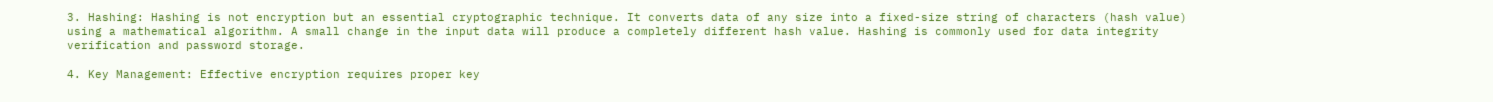3. Hashing: Hashing is not encryption but an essential cryptographic technique. It converts data of any size into a fixed-size string of characters (hash value) using a mathematical algorithm. A small change in the input data will produce a completely different hash value. Hashing is commonly used for data integrity verification and password storage.

4. Key Management: Effective encryption requires proper key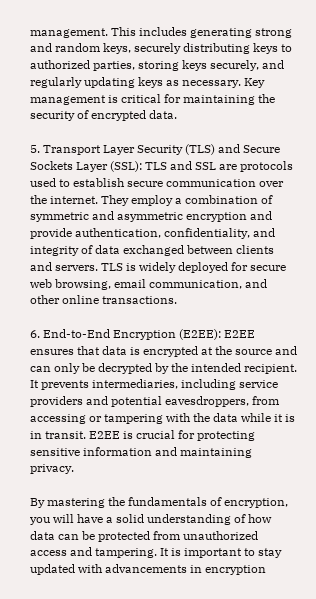management. This includes generating strong and random keys, securely distributing keys to authorized parties, storing keys securely, and regularly updating keys as necessary. Key management is critical for maintaining the security of encrypted data.

5. Transport Layer Security (TLS) and Secure Sockets Layer (SSL): TLS and SSL are protocols used to establish secure communication over the internet. They employ a combination of symmetric and asymmetric encryption and provide authentication, confidentiality, and integrity of data exchanged between clients and servers. TLS is widely deployed for secure web browsing, email communication, and other online transactions.

6. End-to-End Encryption (E2EE): E2EE ensures that data is encrypted at the source and can only be decrypted by the intended recipient. It prevents intermediaries, including service providers and potential eavesdroppers, from accessing or tampering with the data while it is in transit. E2EE is crucial for protecting sensitive information and maintaining privacy.

By mastering the fundamentals of encryption, you will have a solid understanding of how data can be protected from unauthorized access and tampering. It is important to stay updated with advancements in encryption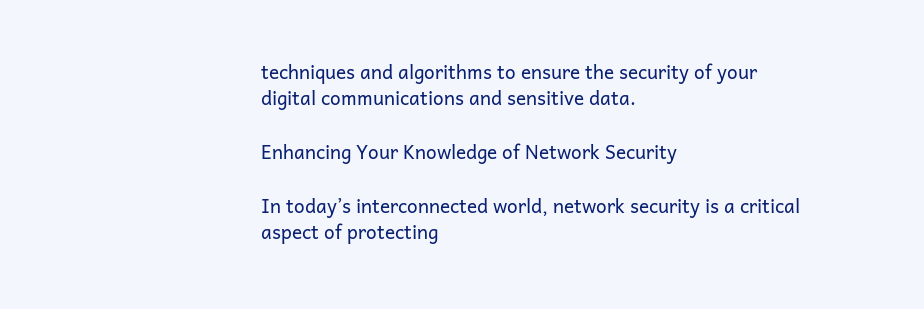techniques and algorithms to ensure the security of your digital communications and sensitive data.

Enhancing Your Knowledge of Network Security

In today’s interconnected world, network security is a critical aspect of protecting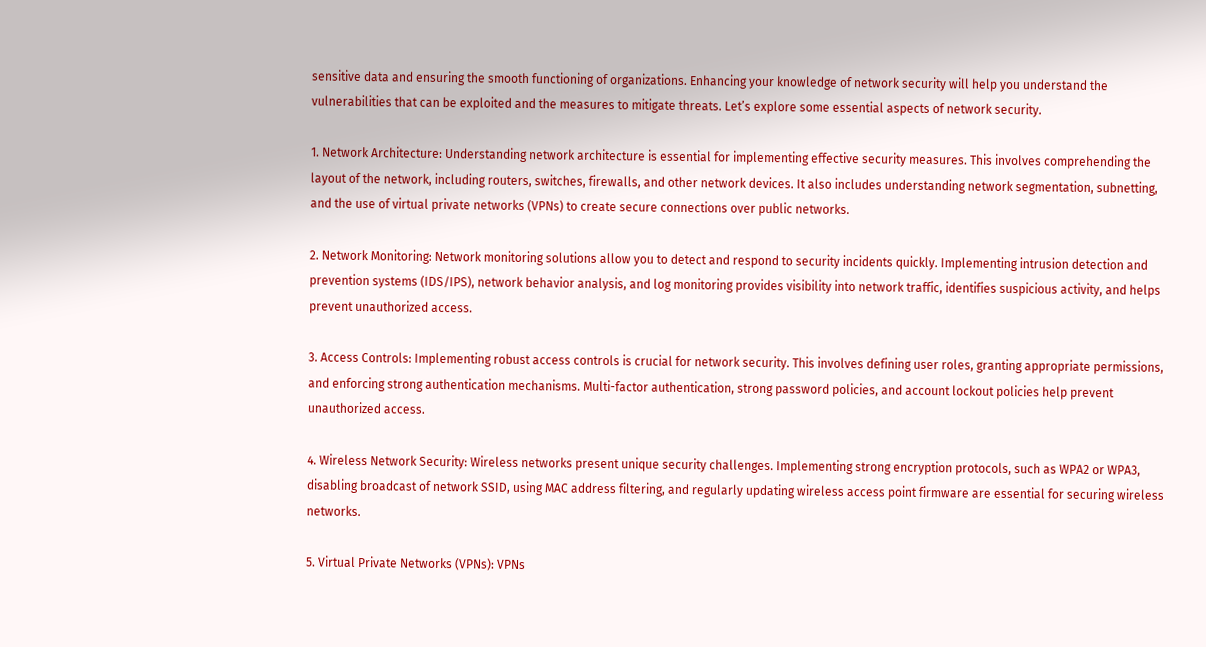sensitive data and ensuring the smooth functioning of organizations. Enhancing your knowledge of network security will help you understand the vulnerabilities that can be exploited and the measures to mitigate threats. Let’s explore some essential aspects of network security.

1. Network Architecture: Understanding network architecture is essential for implementing effective security measures. This involves comprehending the layout of the network, including routers, switches, firewalls, and other network devices. It also includes understanding network segmentation, subnetting, and the use of virtual private networks (VPNs) to create secure connections over public networks.

2. Network Monitoring: Network monitoring solutions allow you to detect and respond to security incidents quickly. Implementing intrusion detection and prevention systems (IDS/IPS), network behavior analysis, and log monitoring provides visibility into network traffic, identifies suspicious activity, and helps prevent unauthorized access.

3. Access Controls: Implementing robust access controls is crucial for network security. This involves defining user roles, granting appropriate permissions, and enforcing strong authentication mechanisms. Multi-factor authentication, strong password policies, and account lockout policies help prevent unauthorized access.

4. Wireless Network Security: Wireless networks present unique security challenges. Implementing strong encryption protocols, such as WPA2 or WPA3, disabling broadcast of network SSID, using MAC address filtering, and regularly updating wireless access point firmware are essential for securing wireless networks.

5. Virtual Private Networks (VPNs): VPNs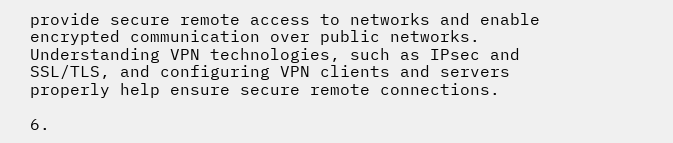provide secure remote access to networks and enable encrypted communication over public networks. Understanding VPN technologies, such as IPsec and SSL/TLS, and configuring VPN clients and servers properly help ensure secure remote connections.

6.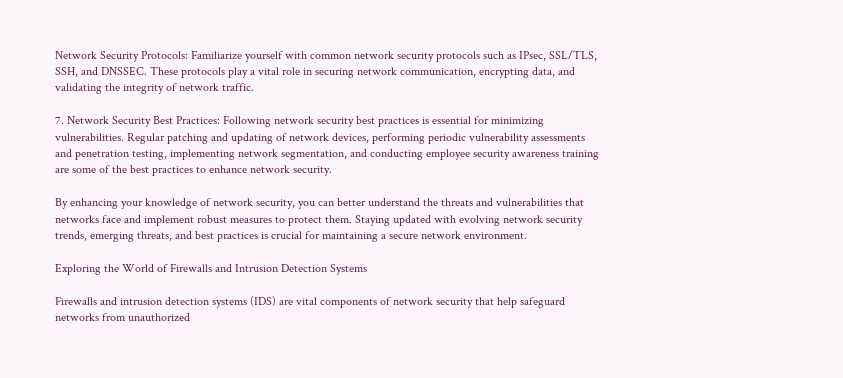Network Security Protocols: Familiarize yourself with common network security protocols such as IPsec, SSL/TLS, SSH, and DNSSEC. These protocols play a vital role in securing network communication, encrypting data, and validating the integrity of network traffic.

7. Network Security Best Practices: Following network security best practices is essential for minimizing vulnerabilities. Regular patching and updating of network devices, performing periodic vulnerability assessments and penetration testing, implementing network segmentation, and conducting employee security awareness training are some of the best practices to enhance network security.

By enhancing your knowledge of network security, you can better understand the threats and vulnerabilities that networks face and implement robust measures to protect them. Staying updated with evolving network security trends, emerging threats, and best practices is crucial for maintaining a secure network environment.

Exploring the World of Firewalls and Intrusion Detection Systems

Firewalls and intrusion detection systems (IDS) are vital components of network security that help safeguard networks from unauthorized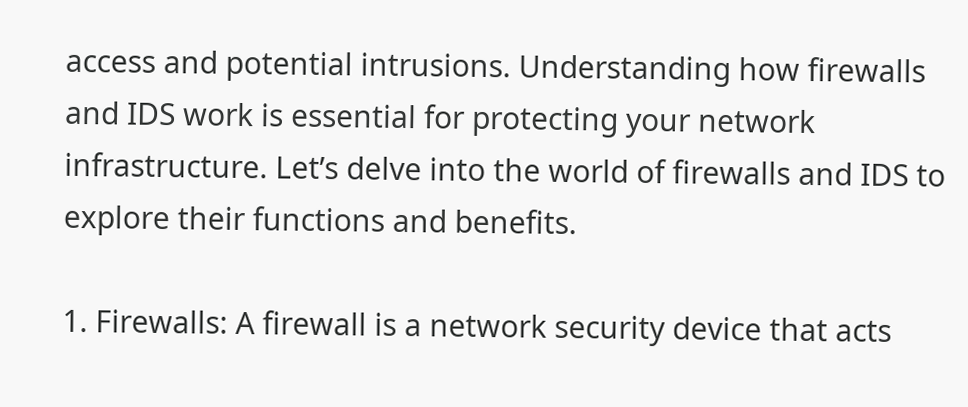access and potential intrusions. Understanding how firewalls and IDS work is essential for protecting your network infrastructure. Let’s delve into the world of firewalls and IDS to explore their functions and benefits.

1. Firewalls: A firewall is a network security device that acts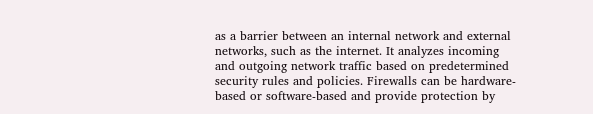as a barrier between an internal network and external networks, such as the internet. It analyzes incoming and outgoing network traffic based on predetermined security rules and policies. Firewalls can be hardware-based or software-based and provide protection by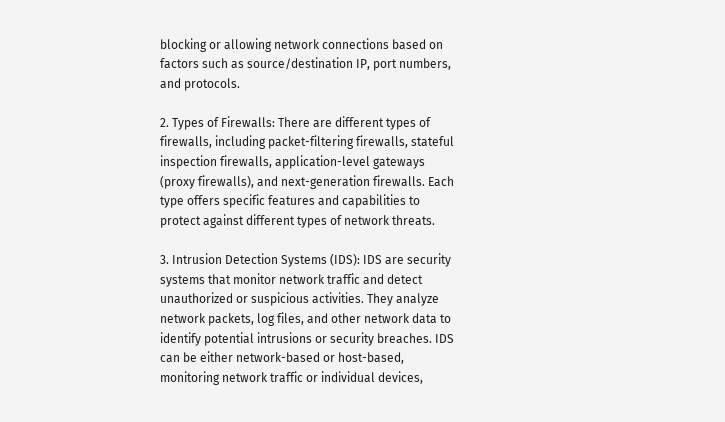blocking or allowing network connections based on factors such as source/destination IP, port numbers, and protocols.

2. Types of Firewalls: There are different types of firewalls, including packet-filtering firewalls, stateful inspection firewalls, application-level gateways (proxy firewalls), and next-generation firewalls. Each type offers specific features and capabilities to protect against different types of network threats.

3. Intrusion Detection Systems (IDS): IDS are security systems that monitor network traffic and detect unauthorized or suspicious activities. They analyze network packets, log files, and other network data to identify potential intrusions or security breaches. IDS can be either network-based or host-based, monitoring network traffic or individual devices,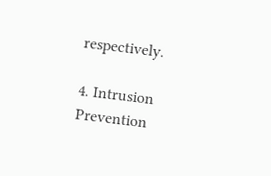respectively.

4. Intrusion Prevention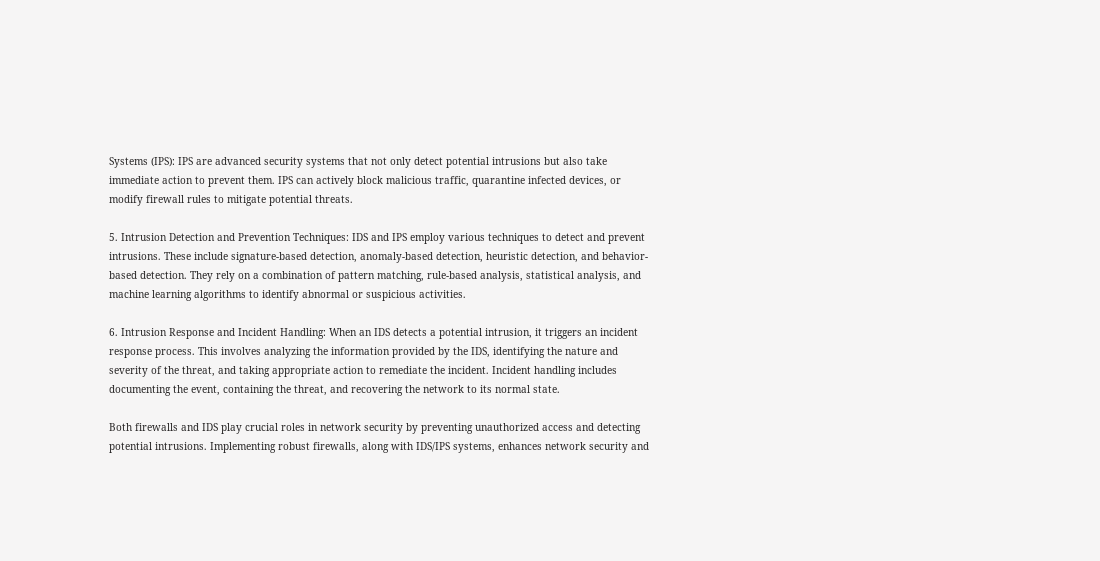Systems (IPS): IPS are advanced security systems that not only detect potential intrusions but also take immediate action to prevent them. IPS can actively block malicious traffic, quarantine infected devices, or modify firewall rules to mitigate potential threats.

5. Intrusion Detection and Prevention Techniques: IDS and IPS employ various techniques to detect and prevent intrusions. These include signature-based detection, anomaly-based detection, heuristic detection, and behavior-based detection. They rely on a combination of pattern matching, rule-based analysis, statistical analysis, and machine learning algorithms to identify abnormal or suspicious activities.

6. Intrusion Response and Incident Handling: When an IDS detects a potential intrusion, it triggers an incident response process. This involves analyzing the information provided by the IDS, identifying the nature and severity of the threat, and taking appropriate action to remediate the incident. Incident handling includes documenting the event, containing the threat, and recovering the network to its normal state.

Both firewalls and IDS play crucial roles in network security by preventing unauthorized access and detecting potential intrusions. Implementing robust firewalls, along with IDS/IPS systems, enhances network security and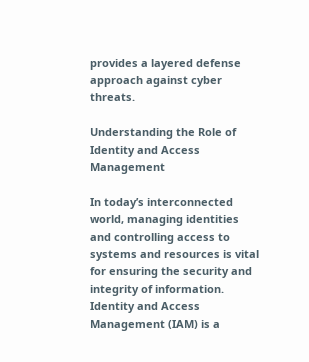provides a layered defense approach against cyber threats.

Understanding the Role of Identity and Access Management

In today’s interconnected world, managing identities and controlling access to systems and resources is vital for ensuring the security and integrity of information. Identity and Access Management (IAM) is a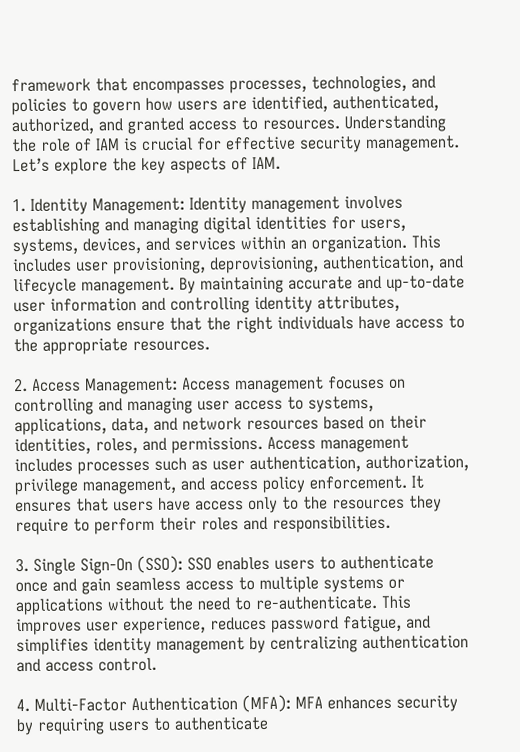framework that encompasses processes, technologies, and policies to govern how users are identified, authenticated, authorized, and granted access to resources. Understanding the role of IAM is crucial for effective security management. Let’s explore the key aspects of IAM.

1. Identity Management: Identity management involves establishing and managing digital identities for users, systems, devices, and services within an organization. This includes user provisioning, deprovisioning, authentication, and lifecycle management. By maintaining accurate and up-to-date user information and controlling identity attributes, organizations ensure that the right individuals have access to the appropriate resources.

2. Access Management: Access management focuses on controlling and managing user access to systems, applications, data, and network resources based on their identities, roles, and permissions. Access management includes processes such as user authentication, authorization, privilege management, and access policy enforcement. It ensures that users have access only to the resources they require to perform their roles and responsibilities.

3. Single Sign-On (SSO): SSO enables users to authenticate once and gain seamless access to multiple systems or applications without the need to re-authenticate. This improves user experience, reduces password fatigue, and simplifies identity management by centralizing authentication and access control.

4. Multi-Factor Authentication (MFA): MFA enhances security by requiring users to authenticate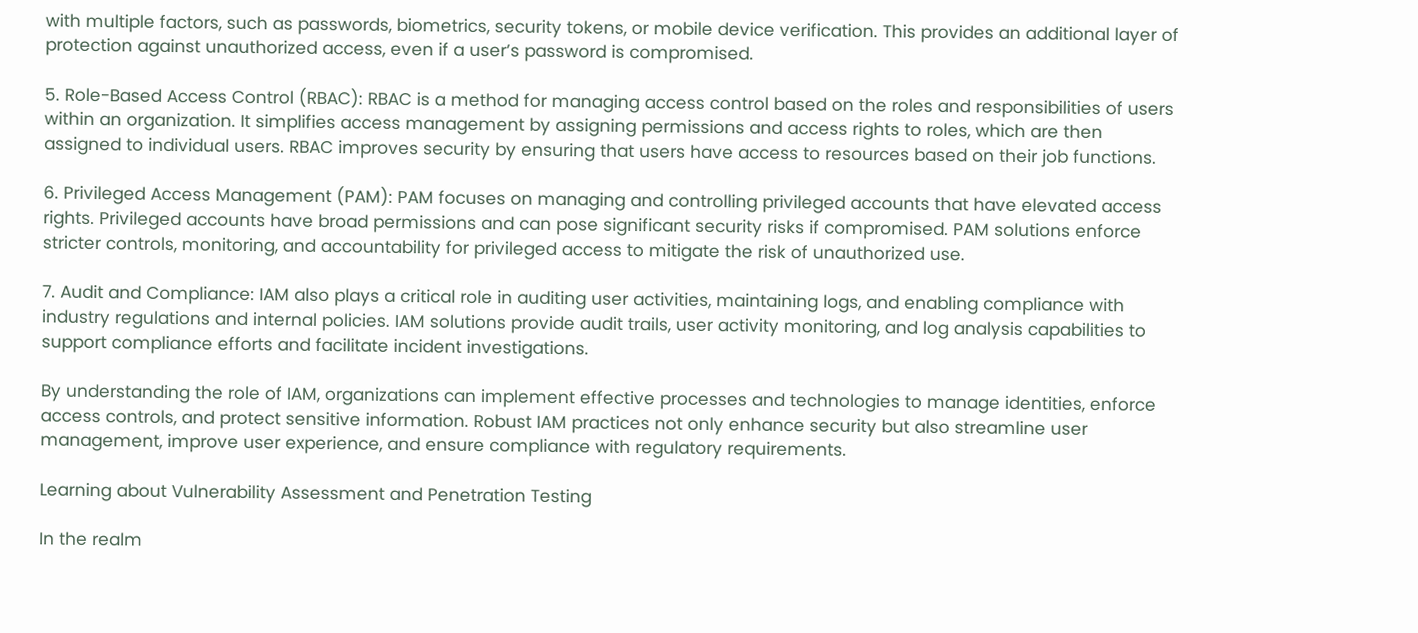with multiple factors, such as passwords, biometrics, security tokens, or mobile device verification. This provides an additional layer of protection against unauthorized access, even if a user’s password is compromised.

5. Role-Based Access Control (RBAC): RBAC is a method for managing access control based on the roles and responsibilities of users within an organization. It simplifies access management by assigning permissions and access rights to roles, which are then assigned to individual users. RBAC improves security by ensuring that users have access to resources based on their job functions.

6. Privileged Access Management (PAM): PAM focuses on managing and controlling privileged accounts that have elevated access rights. Privileged accounts have broad permissions and can pose significant security risks if compromised. PAM solutions enforce stricter controls, monitoring, and accountability for privileged access to mitigate the risk of unauthorized use.

7. Audit and Compliance: IAM also plays a critical role in auditing user activities, maintaining logs, and enabling compliance with industry regulations and internal policies. IAM solutions provide audit trails, user activity monitoring, and log analysis capabilities to support compliance efforts and facilitate incident investigations.

By understanding the role of IAM, organizations can implement effective processes and technologies to manage identities, enforce access controls, and protect sensitive information. Robust IAM practices not only enhance security but also streamline user management, improve user experience, and ensure compliance with regulatory requirements.

Learning about Vulnerability Assessment and Penetration Testing

In the realm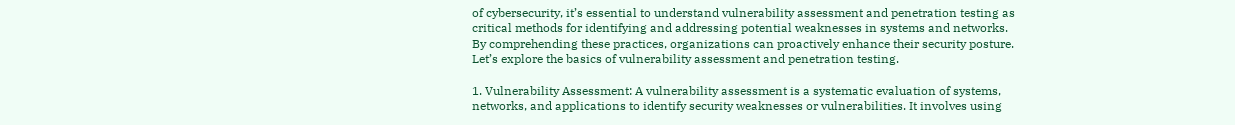of cybersecurity, it’s essential to understand vulnerability assessment and penetration testing as critical methods for identifying and addressing potential weaknesses in systems and networks. By comprehending these practices, organizations can proactively enhance their security posture. Let’s explore the basics of vulnerability assessment and penetration testing.

1. Vulnerability Assessment: A vulnerability assessment is a systematic evaluation of systems, networks, and applications to identify security weaknesses or vulnerabilities. It involves using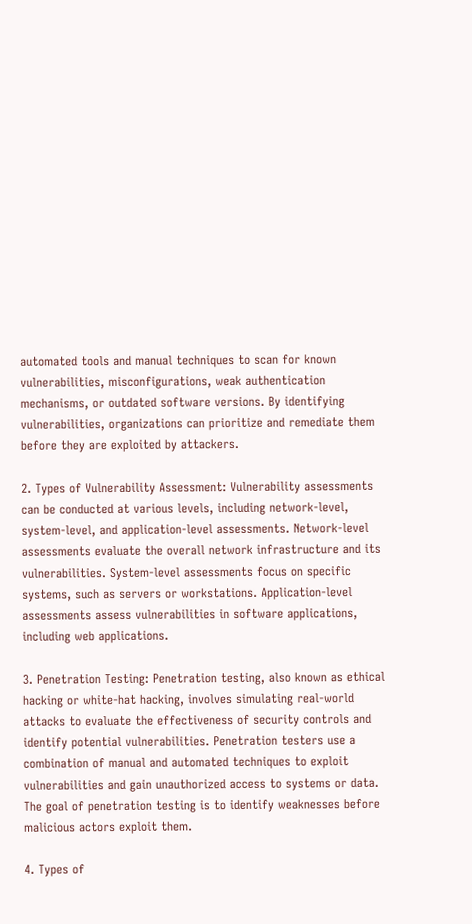automated tools and manual techniques to scan for known vulnerabilities, misconfigurations, weak authentication mechanisms, or outdated software versions. By identifying vulnerabilities, organizations can prioritize and remediate them before they are exploited by attackers.

2. Types of Vulnerability Assessment: Vulnerability assessments can be conducted at various levels, including network-level, system-level, and application-level assessments. Network-level assessments evaluate the overall network infrastructure and its vulnerabilities. System-level assessments focus on specific systems, such as servers or workstations. Application-level assessments assess vulnerabilities in software applications, including web applications.

3. Penetration Testing: Penetration testing, also known as ethical hacking or white-hat hacking, involves simulating real-world attacks to evaluate the effectiveness of security controls and identify potential vulnerabilities. Penetration testers use a combination of manual and automated techniques to exploit vulnerabilities and gain unauthorized access to systems or data. The goal of penetration testing is to identify weaknesses before malicious actors exploit them.

4. Types of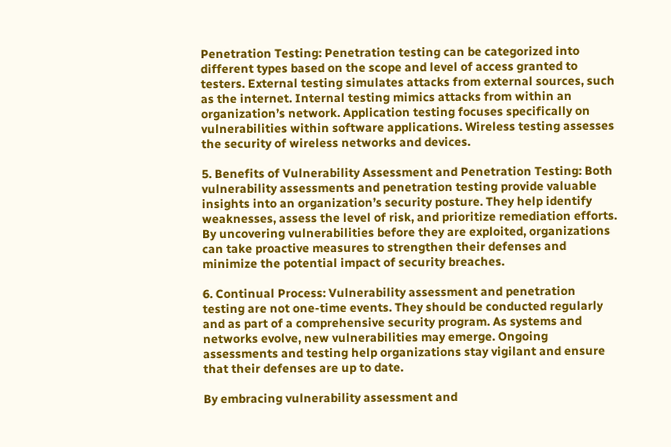Penetration Testing: Penetration testing can be categorized into different types based on the scope and level of access granted to testers. External testing simulates attacks from external sources, such as the internet. Internal testing mimics attacks from within an organization’s network. Application testing focuses specifically on vulnerabilities within software applications. Wireless testing assesses the security of wireless networks and devices.

5. Benefits of Vulnerability Assessment and Penetration Testing: Both vulnerability assessments and penetration testing provide valuable insights into an organization’s security posture. They help identify weaknesses, assess the level of risk, and prioritize remediation efforts. By uncovering vulnerabilities before they are exploited, organizations can take proactive measures to strengthen their defenses and minimize the potential impact of security breaches.

6. Continual Process: Vulnerability assessment and penetration testing are not one-time events. They should be conducted regularly and as part of a comprehensive security program. As systems and networks evolve, new vulnerabilities may emerge. Ongoing assessments and testing help organizations stay vigilant and ensure that their defenses are up to date.

By embracing vulnerability assessment and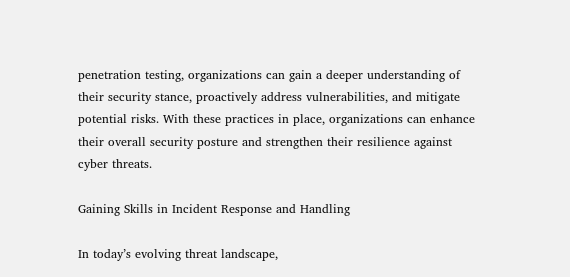penetration testing, organizations can gain a deeper understanding of their security stance, proactively address vulnerabilities, and mitigate potential risks. With these practices in place, organizations can enhance their overall security posture and strengthen their resilience against cyber threats.

Gaining Skills in Incident Response and Handling

In today’s evolving threat landscape,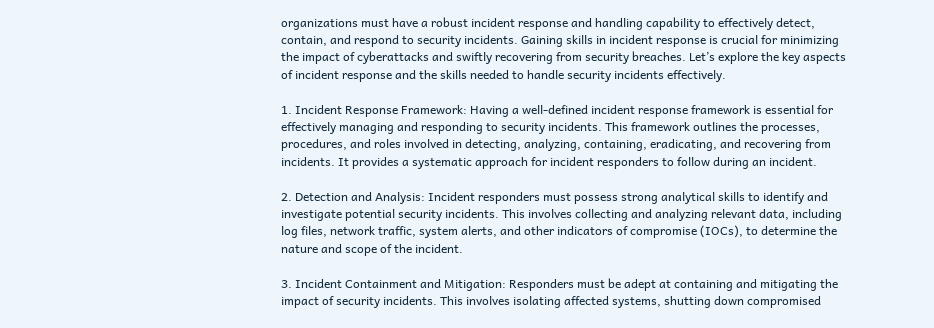organizations must have a robust incident response and handling capability to effectively detect, contain, and respond to security incidents. Gaining skills in incident response is crucial for minimizing the impact of cyberattacks and swiftly recovering from security breaches. Let’s explore the key aspects of incident response and the skills needed to handle security incidents effectively.

1. Incident Response Framework: Having a well-defined incident response framework is essential for effectively managing and responding to security incidents. This framework outlines the processes, procedures, and roles involved in detecting, analyzing, containing, eradicating, and recovering from incidents. It provides a systematic approach for incident responders to follow during an incident.

2. Detection and Analysis: Incident responders must possess strong analytical skills to identify and investigate potential security incidents. This involves collecting and analyzing relevant data, including log files, network traffic, system alerts, and other indicators of compromise (IOCs), to determine the nature and scope of the incident.

3. Incident Containment and Mitigation: Responders must be adept at containing and mitigating the impact of security incidents. This involves isolating affected systems, shutting down compromised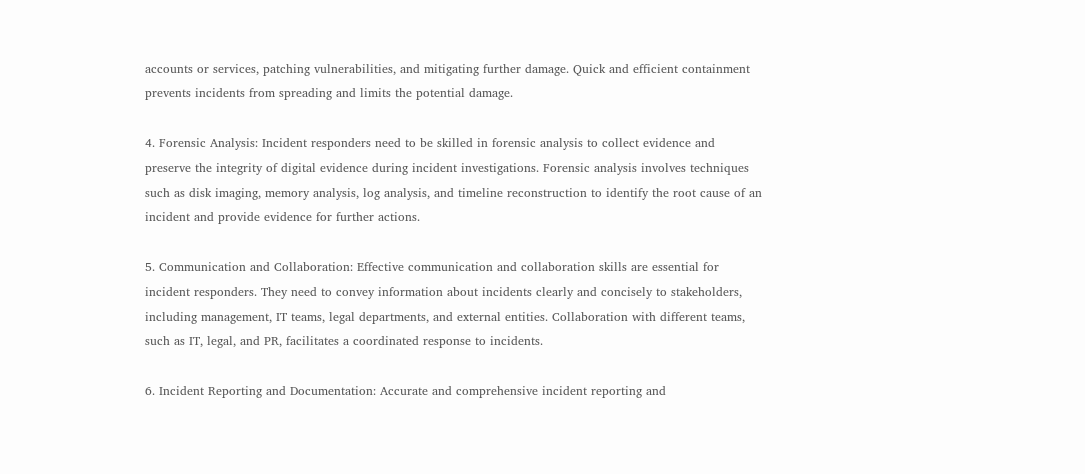accounts or services, patching vulnerabilities, and mitigating further damage. Quick and efficient containment prevents incidents from spreading and limits the potential damage.

4. Forensic Analysis: Incident responders need to be skilled in forensic analysis to collect evidence and preserve the integrity of digital evidence during incident investigations. Forensic analysis involves techniques such as disk imaging, memory analysis, log analysis, and timeline reconstruction to identify the root cause of an incident and provide evidence for further actions.

5. Communication and Collaboration: Effective communication and collaboration skills are essential for incident responders. They need to convey information about incidents clearly and concisely to stakeholders, including management, IT teams, legal departments, and external entities. Collaboration with different teams, such as IT, legal, and PR, facilitates a coordinated response to incidents.

6. Incident Reporting and Documentation: Accurate and comprehensive incident reporting and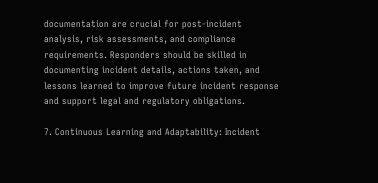documentation are crucial for post-incident analysis, risk assessments, and compliance requirements. Responders should be skilled in documenting incident details, actions taken, and lessons learned to improve future incident response and support legal and regulatory obligations.

7. Continuous Learning and Adaptability: Incident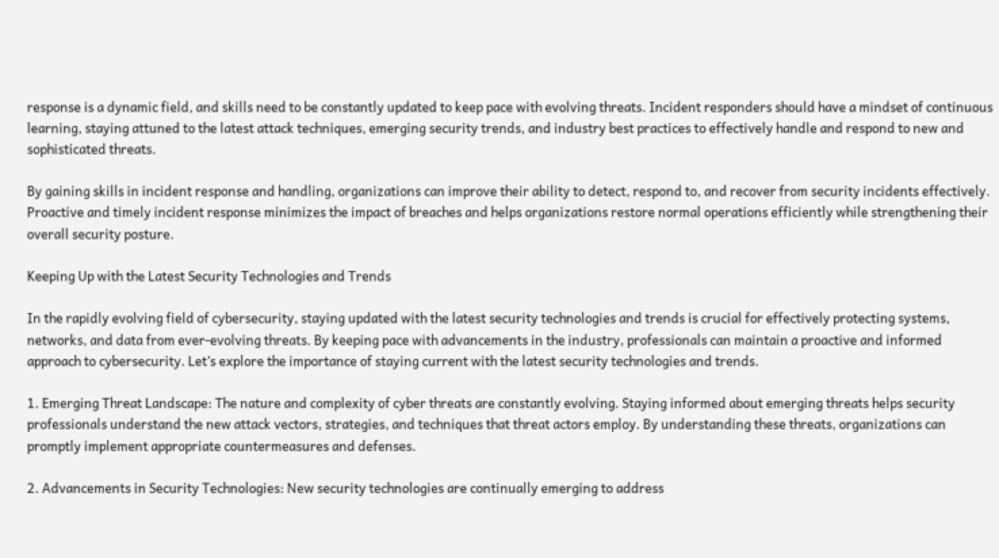response is a dynamic field, and skills need to be constantly updated to keep pace with evolving threats. Incident responders should have a mindset of continuous learning, staying attuned to the latest attack techniques, emerging security trends, and industry best practices to effectively handle and respond to new and sophisticated threats.

By gaining skills in incident response and handling, organizations can improve their ability to detect, respond to, and recover from security incidents effectively. Proactive and timely incident response minimizes the impact of breaches and helps organizations restore normal operations efficiently while strengthening their overall security posture.

Keeping Up with the Latest Security Technologies and Trends

In the rapidly evolving field of cybersecurity, staying updated with the latest security technologies and trends is crucial for effectively protecting systems, networks, and data from ever-evolving threats. By keeping pace with advancements in the industry, professionals can maintain a proactive and informed approach to cybersecurity. Let’s explore the importance of staying current with the latest security technologies and trends.

1. Emerging Threat Landscape: The nature and complexity of cyber threats are constantly evolving. Staying informed about emerging threats helps security professionals understand the new attack vectors, strategies, and techniques that threat actors employ. By understanding these threats, organizations can promptly implement appropriate countermeasures and defenses.

2. Advancements in Security Technologies: New security technologies are continually emerging to address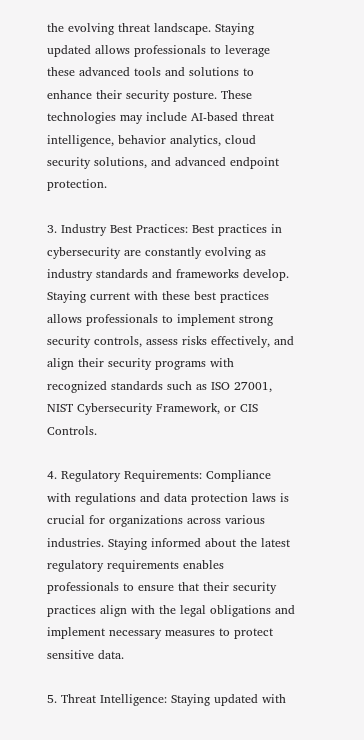the evolving threat landscape. Staying updated allows professionals to leverage these advanced tools and solutions to enhance their security posture. These technologies may include AI-based threat intelligence, behavior analytics, cloud security solutions, and advanced endpoint protection.

3. Industry Best Practices: Best practices in cybersecurity are constantly evolving as industry standards and frameworks develop. Staying current with these best practices allows professionals to implement strong security controls, assess risks effectively, and align their security programs with recognized standards such as ISO 27001, NIST Cybersecurity Framework, or CIS Controls.

4. Regulatory Requirements: Compliance with regulations and data protection laws is crucial for organizations across various industries. Staying informed about the latest regulatory requirements enables professionals to ensure that their security practices align with the legal obligations and implement necessary measures to protect sensitive data.

5. Threat Intelligence: Staying updated with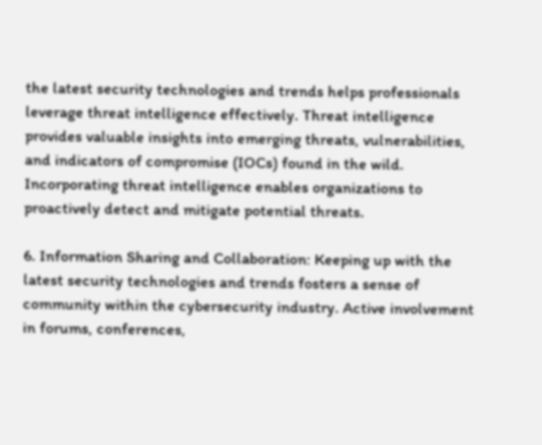the latest security technologies and trends helps professionals leverage threat intelligence effectively. Threat intelligence provides valuable insights into emerging threats, vulnerabilities, and indicators of compromise (IOCs) found in the wild. Incorporating threat intelligence enables organizations to proactively detect and mitigate potential threats.

6. Information Sharing and Collaboration: Keeping up with the latest security technologies and trends fosters a sense of community within the cybersecurity industry. Active involvement in forums, conferences,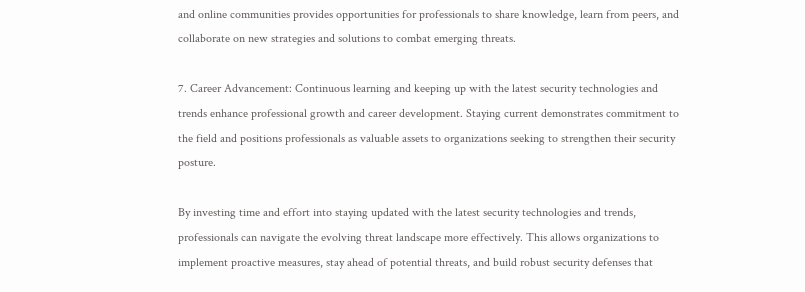and online communities provides opportunities for professionals to share knowledge, learn from peers, and collaborate on new strategies and solutions to combat emerging threats.

7. Career Advancement: Continuous learning and keeping up with the latest security technologies and trends enhance professional growth and career development. Staying current demonstrates commitment to the field and positions professionals as valuable assets to organizations seeking to strengthen their security posture.

By investing time and effort into staying updated with the latest security technologies and trends, professionals can navigate the evolving threat landscape more effectively. This allows organizations to implement proactive measures, stay ahead of potential threats, and build robust security defenses that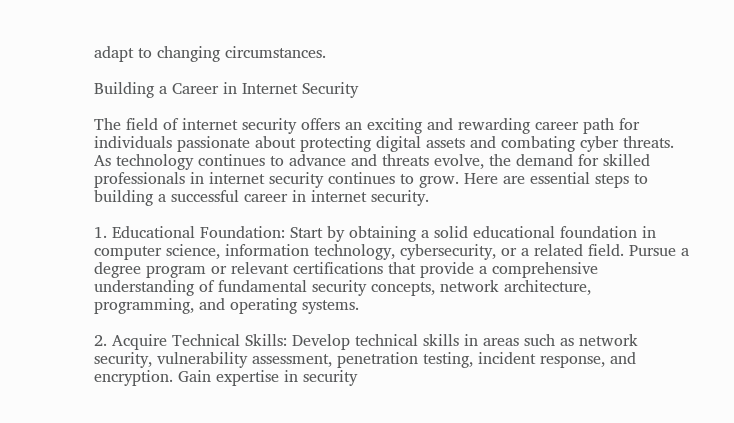adapt to changing circumstances.

Building a Career in Internet Security

The field of internet security offers an exciting and rewarding career path for individuals passionate about protecting digital assets and combating cyber threats. As technology continues to advance and threats evolve, the demand for skilled professionals in internet security continues to grow. Here are essential steps to building a successful career in internet security.

1. Educational Foundation: Start by obtaining a solid educational foundation in computer science, information technology, cybersecurity, or a related field. Pursue a degree program or relevant certifications that provide a comprehensive understanding of fundamental security concepts, network architecture, programming, and operating systems.

2. Acquire Technical Skills: Develop technical skills in areas such as network security, vulnerability assessment, penetration testing, incident response, and encryption. Gain expertise in security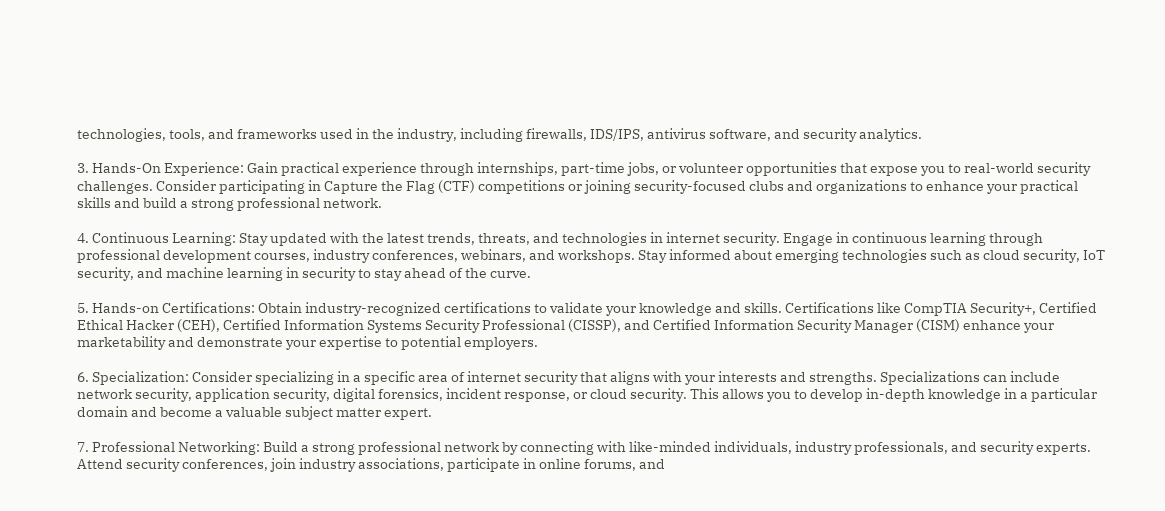technologies, tools, and frameworks used in the industry, including firewalls, IDS/IPS, antivirus software, and security analytics.

3. Hands-On Experience: Gain practical experience through internships, part-time jobs, or volunteer opportunities that expose you to real-world security challenges. Consider participating in Capture the Flag (CTF) competitions or joining security-focused clubs and organizations to enhance your practical skills and build a strong professional network.

4. Continuous Learning: Stay updated with the latest trends, threats, and technologies in internet security. Engage in continuous learning through professional development courses, industry conferences, webinars, and workshops. Stay informed about emerging technologies such as cloud security, IoT security, and machine learning in security to stay ahead of the curve.

5. Hands-on Certifications: Obtain industry-recognized certifications to validate your knowledge and skills. Certifications like CompTIA Security+, Certified Ethical Hacker (CEH), Certified Information Systems Security Professional (CISSP), and Certified Information Security Manager (CISM) enhance your marketability and demonstrate your expertise to potential employers.

6. Specialization: Consider specializing in a specific area of internet security that aligns with your interests and strengths. Specializations can include network security, application security, digital forensics, incident response, or cloud security. This allows you to develop in-depth knowledge in a particular domain and become a valuable subject matter expert.

7. Professional Networking: Build a strong professional network by connecting with like-minded individuals, industry professionals, and security experts. Attend security conferences, join industry associations, participate in online forums, and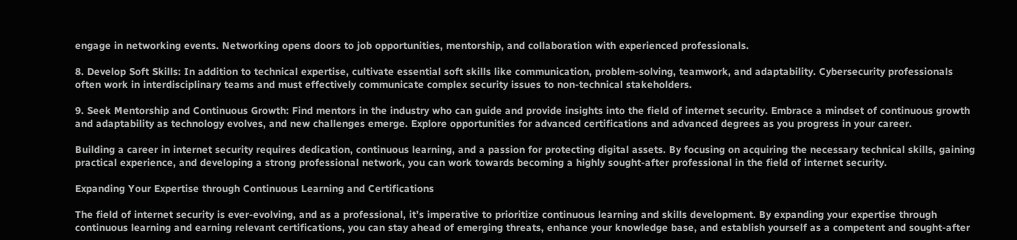engage in networking events. Networking opens doors to job opportunities, mentorship, and collaboration with experienced professionals.

8. Develop Soft Skills: In addition to technical expertise, cultivate essential soft skills like communication, problem-solving, teamwork, and adaptability. Cybersecurity professionals often work in interdisciplinary teams and must effectively communicate complex security issues to non-technical stakeholders.

9. Seek Mentorship and Continuous Growth: Find mentors in the industry who can guide and provide insights into the field of internet security. Embrace a mindset of continuous growth and adaptability as technology evolves, and new challenges emerge. Explore opportunities for advanced certifications and advanced degrees as you progress in your career.

Building a career in internet security requires dedication, continuous learning, and a passion for protecting digital assets. By focusing on acquiring the necessary technical skills, gaining practical experience, and developing a strong professional network, you can work towards becoming a highly sought-after professional in the field of internet security.

Expanding Your Expertise through Continuous Learning and Certifications

The field of internet security is ever-evolving, and as a professional, it’s imperative to prioritize continuous learning and skills development. By expanding your expertise through continuous learning and earning relevant certifications, you can stay ahead of emerging threats, enhance your knowledge base, and establish yourself as a competent and sought-after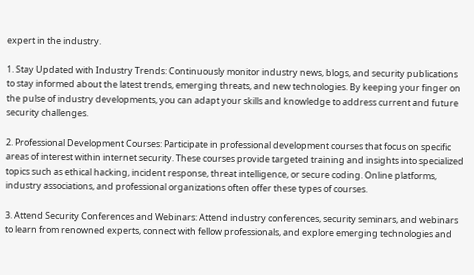expert in the industry.

1. Stay Updated with Industry Trends: Continuously monitor industry news, blogs, and security publications to stay informed about the latest trends, emerging threats, and new technologies. By keeping your finger on the pulse of industry developments, you can adapt your skills and knowledge to address current and future security challenges.

2. Professional Development Courses: Participate in professional development courses that focus on specific areas of interest within internet security. These courses provide targeted training and insights into specialized topics such as ethical hacking, incident response, threat intelligence, or secure coding. Online platforms, industry associations, and professional organizations often offer these types of courses.

3. Attend Security Conferences and Webinars: Attend industry conferences, security seminars, and webinars to learn from renowned experts, connect with fellow professionals, and explore emerging technologies and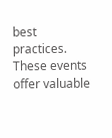best practices. These events offer valuable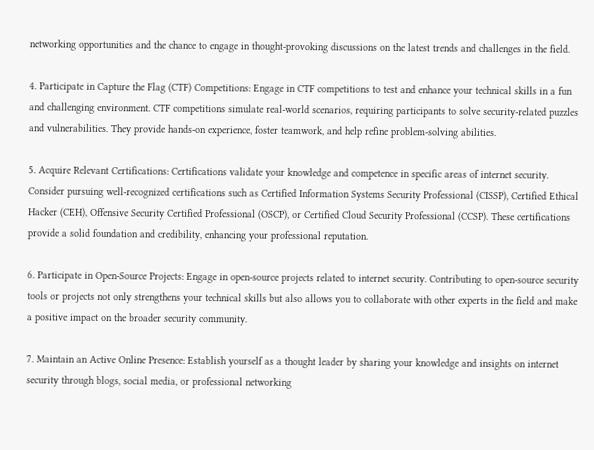networking opportunities and the chance to engage in thought-provoking discussions on the latest trends and challenges in the field.

4. Participate in Capture the Flag (CTF) Competitions: Engage in CTF competitions to test and enhance your technical skills in a fun and challenging environment. CTF competitions simulate real-world scenarios, requiring participants to solve security-related puzzles and vulnerabilities. They provide hands-on experience, foster teamwork, and help refine problem-solving abilities.

5. Acquire Relevant Certifications: Certifications validate your knowledge and competence in specific areas of internet security. Consider pursuing well-recognized certifications such as Certified Information Systems Security Professional (CISSP), Certified Ethical Hacker (CEH), Offensive Security Certified Professional (OSCP), or Certified Cloud Security Professional (CCSP). These certifications provide a solid foundation and credibility, enhancing your professional reputation.

6. Participate in Open-Source Projects: Engage in open-source projects related to internet security. Contributing to open-source security tools or projects not only strengthens your technical skills but also allows you to collaborate with other experts in the field and make a positive impact on the broader security community.

7. Maintain an Active Online Presence: Establish yourself as a thought leader by sharing your knowledge and insights on internet security through blogs, social media, or professional networking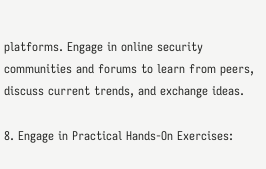platforms. Engage in online security communities and forums to learn from peers, discuss current trends, and exchange ideas.

8. Engage in Practical Hands-On Exercises: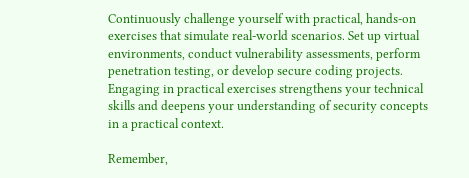Continuously challenge yourself with practical, hands-on exercises that simulate real-world scenarios. Set up virtual environments, conduct vulnerability assessments, perform penetration testing, or develop secure coding projects. Engaging in practical exercises strengthens your technical skills and deepens your understanding of security concepts in a practical context.

Remember,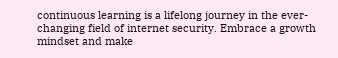continuous learning is a lifelong journey in the ever-changing field of internet security. Embrace a growth mindset and make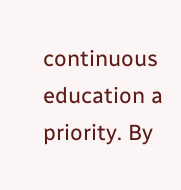continuous education a priority. By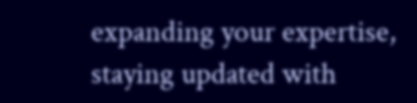expanding your expertise, staying updated with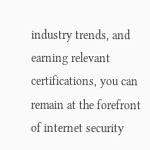industry trends, and earning relevant certifications, you can remain at the forefront of internet security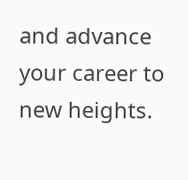and advance your career to new heights.